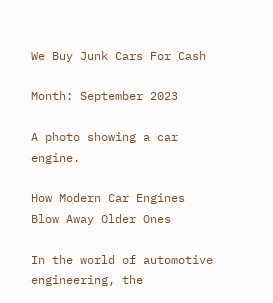We Buy Junk Cars For Cash

Month: September 2023

A photo showing a car engine.

How Modern Car Engines Blow Away Older Ones

In the world of automotive engineering, the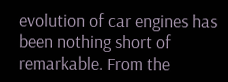evolution of car engines has been nothing short of remarkable. From the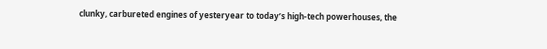clunky, carbureted engines of yesteryear to today’s high-tech powerhouses, the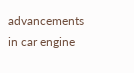advancements in car engine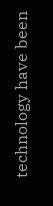technology have been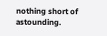nothing short of astounding.